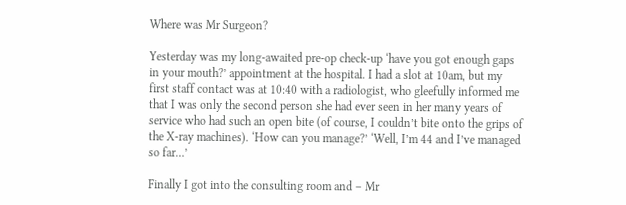Where was Mr Surgeon?

Yesterday was my long-awaited pre-op check-up ‘have you got enough gaps in your mouth?’ appointment at the hospital. I had a slot at 10am, but my first staff contact was at 10:40 with a radiologist, who gleefully informed me that I was only the second person she had ever seen in her many years of service who had such an open bite (of course, I couldn’t bite onto the grips of the X-ray machines). ‘How can you manage?’ ‘Well, I’m 44 and I’ve managed so far…’

Finally I got into the consulting room and – Mr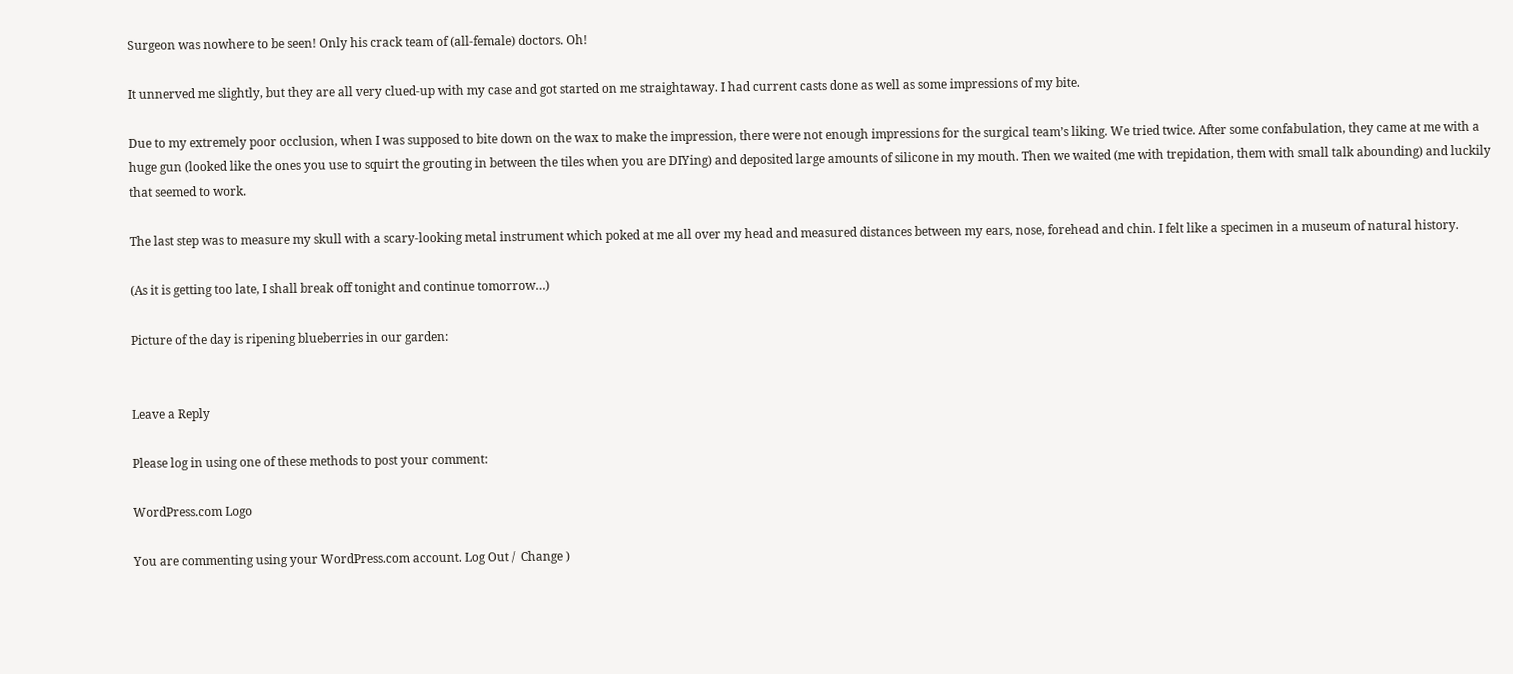Surgeon was nowhere to be seen! Only his crack team of (all-female) doctors. Oh!

It unnerved me slightly, but they are all very clued-up with my case and got started on me straightaway. I had current casts done as well as some impressions of my bite.

Due to my extremely poor occlusion, when I was supposed to bite down on the wax to make the impression, there were not enough impressions for the surgical team’s liking. We tried twice. After some confabulation, they came at me with a huge gun (looked like the ones you use to squirt the grouting in between the tiles when you are DIYing) and deposited large amounts of silicone in my mouth. Then we waited (me with trepidation, them with small talk abounding) and luckily that seemed to work.

The last step was to measure my skull with a scary-looking metal instrument which poked at me all over my head and measured distances between my ears, nose, forehead and chin. I felt like a specimen in a museum of natural history.

(As it is getting too late, I shall break off tonight and continue tomorrow…)

Picture of the day is ripening blueberries in our garden:


Leave a Reply

Please log in using one of these methods to post your comment:

WordPress.com Logo

You are commenting using your WordPress.com account. Log Out /  Change )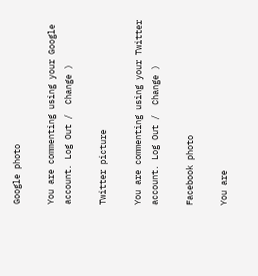Google photo

You are commenting using your Google account. Log Out /  Change )

Twitter picture

You are commenting using your Twitter account. Log Out /  Change )

Facebook photo

You are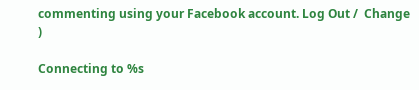commenting using your Facebook account. Log Out /  Change )

Connecting to %s